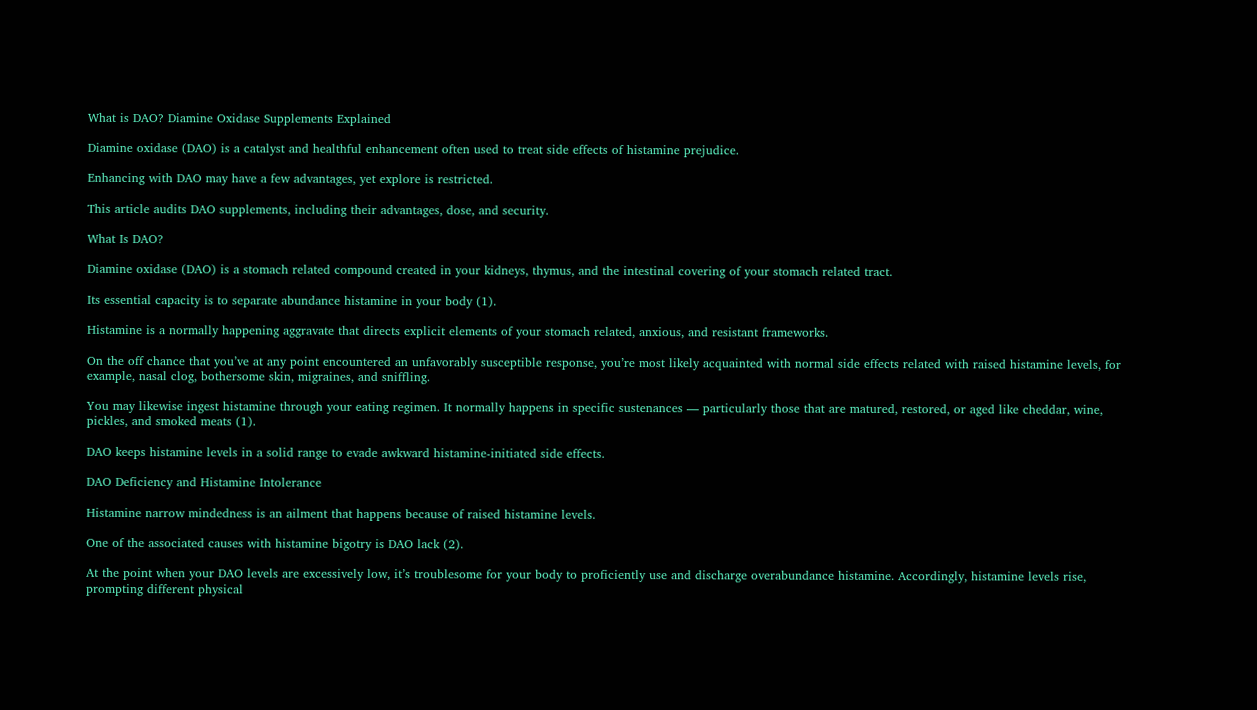What is DAO? Diamine Oxidase Supplements Explained

Diamine oxidase (DAO) is a catalyst and healthful enhancement often used to treat side effects of histamine prejudice.

Enhancing with DAO may have a few advantages, yet explore is restricted.

This article audits DAO supplements, including their advantages, dose, and security.

What Is DAO?

Diamine oxidase (DAO) is a stomach related compound created in your kidneys, thymus, and the intestinal covering of your stomach related tract.

Its essential capacity is to separate abundance histamine in your body (1).

Histamine is a normally happening aggravate that directs explicit elements of your stomach related, anxious, and resistant frameworks.

On the off chance that you’ve at any point encountered an unfavorably susceptible response, you’re most likely acquainted with normal side effects related with raised histamine levels, for example, nasal clog, bothersome skin, migraines, and sniffling.

You may likewise ingest histamine through your eating regimen. It normally happens in specific sustenances — particularly those that are matured, restored, or aged like cheddar, wine, pickles, and smoked meats (1).

DAO keeps histamine levels in a solid range to evade awkward histamine-initiated side effects.

DAO Deficiency and Histamine Intolerance

Histamine narrow mindedness is an ailment that happens because of raised histamine levels.

One of the associated causes with histamine bigotry is DAO lack (2).

At the point when your DAO levels are excessively low, it’s troublesome for your body to proficiently use and discharge overabundance histamine. Accordingly, histamine levels rise, prompting different physical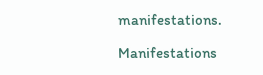manifestations.

Manifestations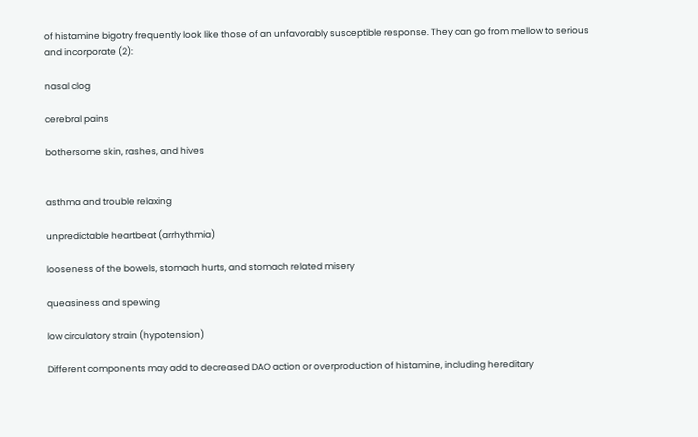of histamine bigotry frequently look like those of an unfavorably susceptible response. They can go from mellow to serious and incorporate (2):

nasal clog

cerebral pains

bothersome skin, rashes, and hives


asthma and trouble relaxing

unpredictable heartbeat (arrhythmia)

looseness of the bowels, stomach hurts, and stomach related misery

queasiness and spewing

low circulatory strain (hypotension)

Different components may add to decreased DAO action or overproduction of histamine, including hereditary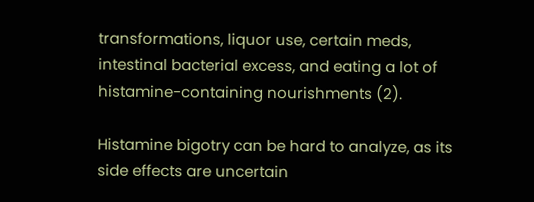transformations, liquor use, certain meds, intestinal bacterial excess, and eating a lot of histamine-containing nourishments (2).

Histamine bigotry can be hard to analyze, as its side effects are uncertain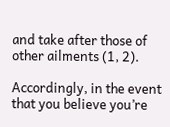and take after those of other ailments (1, 2).

Accordingly, in the event that you believe you’re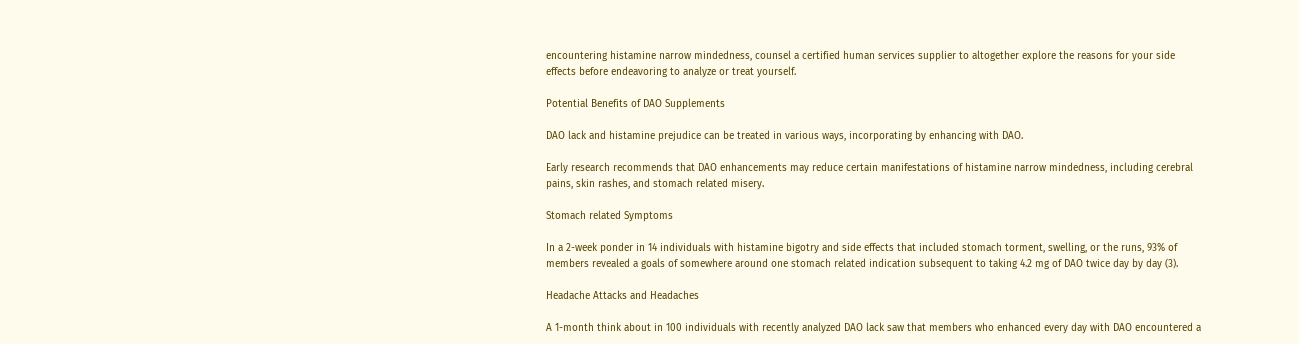encountering histamine narrow mindedness, counsel a certified human services supplier to altogether explore the reasons for your side effects before endeavoring to analyze or treat yourself.

Potential Benefits of DAO Supplements

DAO lack and histamine prejudice can be treated in various ways, incorporating by enhancing with DAO.

Early research recommends that DAO enhancements may reduce certain manifestations of histamine narrow mindedness, including cerebral pains, skin rashes, and stomach related misery.

Stomach related Symptoms

In a 2-week ponder in 14 individuals with histamine bigotry and side effects that included stomach torment, swelling, or the runs, 93% of members revealed a goals of somewhere around one stomach related indication subsequent to taking 4.2 mg of DAO twice day by day (3).

Headache Attacks and Headaches

A 1-month think about in 100 individuals with recently analyzed DAO lack saw that members who enhanced every day with DAO encountered a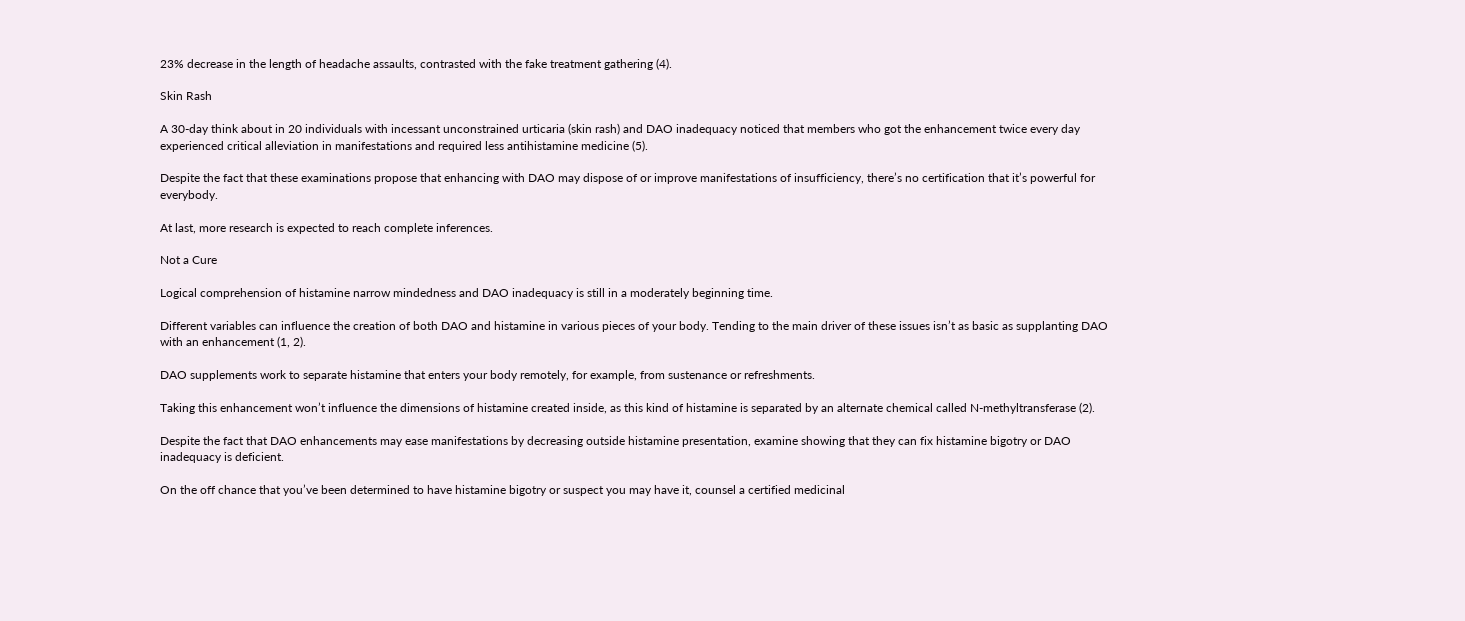23% decrease in the length of headache assaults, contrasted with the fake treatment gathering (4).

Skin Rash

A 30-day think about in 20 individuals with incessant unconstrained urticaria (skin rash) and DAO inadequacy noticed that members who got the enhancement twice every day experienced critical alleviation in manifestations and required less antihistamine medicine (5).

Despite the fact that these examinations propose that enhancing with DAO may dispose of or improve manifestations of insufficiency, there’s no certification that it’s powerful for everybody.

At last, more research is expected to reach complete inferences.

Not a Cure

Logical comprehension of histamine narrow mindedness and DAO inadequacy is still in a moderately beginning time.

Different variables can influence the creation of both DAO and histamine in various pieces of your body. Tending to the main driver of these issues isn’t as basic as supplanting DAO with an enhancement (1, 2).

DAO supplements work to separate histamine that enters your body remotely, for example, from sustenance or refreshments.

Taking this enhancement won’t influence the dimensions of histamine created inside, as this kind of histamine is separated by an alternate chemical called N-methyltransferase (2).

Despite the fact that DAO enhancements may ease manifestations by decreasing outside histamine presentation, examine showing that they can fix histamine bigotry or DAO inadequacy is deficient.

On the off chance that you’ve been determined to have histamine bigotry or suspect you may have it, counsel a certified medicinal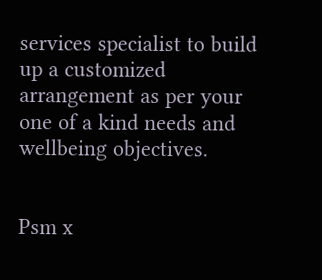services specialist to build up a customized arrangement as per your one of a kind needs and wellbeing objectives.


Psm x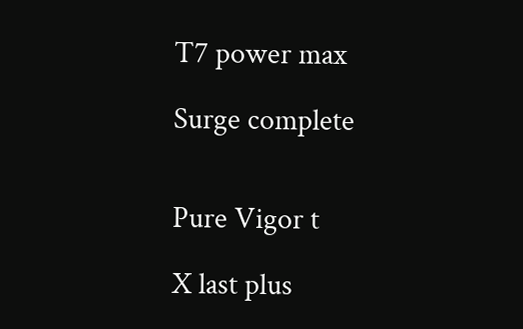T7 power max

Surge complete


Pure Vigor t

X last plus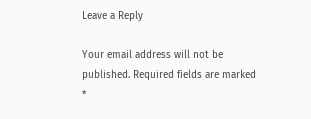Leave a Reply

Your email address will not be published. Required fields are marked *